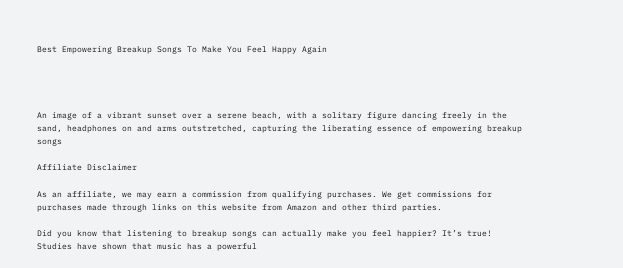Best Empowering Breakup Songs To Make You Feel Happy Again




An image of a vibrant sunset over a serene beach, with a solitary figure dancing freely in the sand, headphones on and arms outstretched, capturing the liberating essence of empowering breakup songs

Affiliate Disclaimer

As an affiliate, we may earn a commission from qualifying purchases. We get commissions for purchases made through links on this website from Amazon and other third parties.

Did you know that listening to breakup songs can actually make you feel happier? It’s true! Studies have shown that music has a powerful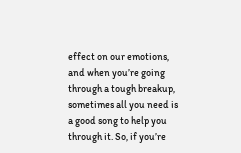effect on our emotions, and when you’re going through a tough breakup, sometimes all you need is a good song to help you through it. So, if you’re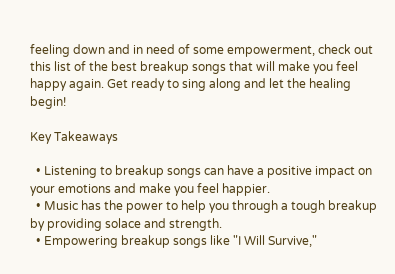feeling down and in need of some empowerment, check out this list of the best breakup songs that will make you feel happy again. Get ready to sing along and let the healing begin!

Key Takeaways

  • Listening to breakup songs can have a positive impact on your emotions and make you feel happier.
  • Music has the power to help you through a tough breakup by providing solace and strength.
  • Empowering breakup songs like "I Will Survive,"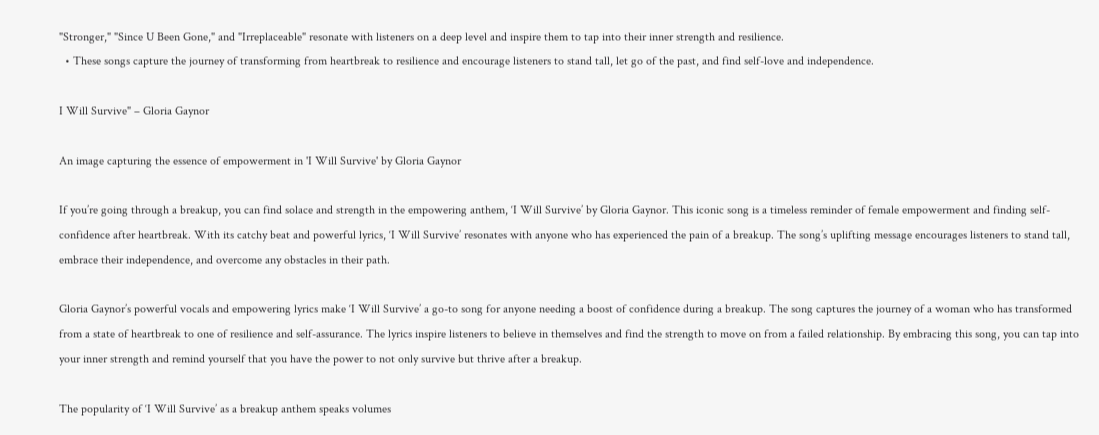"Stronger," "Since U Been Gone," and "Irreplaceable" resonate with listeners on a deep level and inspire them to tap into their inner strength and resilience.
  • These songs capture the journey of transforming from heartbreak to resilience and encourage listeners to stand tall, let go of the past, and find self-love and independence.

I Will Survive" – Gloria Gaynor

An image capturing the essence of empowerment in 'I Will Survive' by Gloria Gaynor

If you’re going through a breakup, you can find solace and strength in the empowering anthem, ‘I Will Survive’ by Gloria Gaynor. This iconic song is a timeless reminder of female empowerment and finding self-confidence after heartbreak. With its catchy beat and powerful lyrics, ‘I Will Survive’ resonates with anyone who has experienced the pain of a breakup. The song’s uplifting message encourages listeners to stand tall, embrace their independence, and overcome any obstacles in their path.

Gloria Gaynor’s powerful vocals and empowering lyrics make ‘I Will Survive’ a go-to song for anyone needing a boost of confidence during a breakup. The song captures the journey of a woman who has transformed from a state of heartbreak to one of resilience and self-assurance. The lyrics inspire listeners to believe in themselves and find the strength to move on from a failed relationship. By embracing this song, you can tap into your inner strength and remind yourself that you have the power to not only survive but thrive after a breakup.

The popularity of ‘I Will Survive’ as a breakup anthem speaks volumes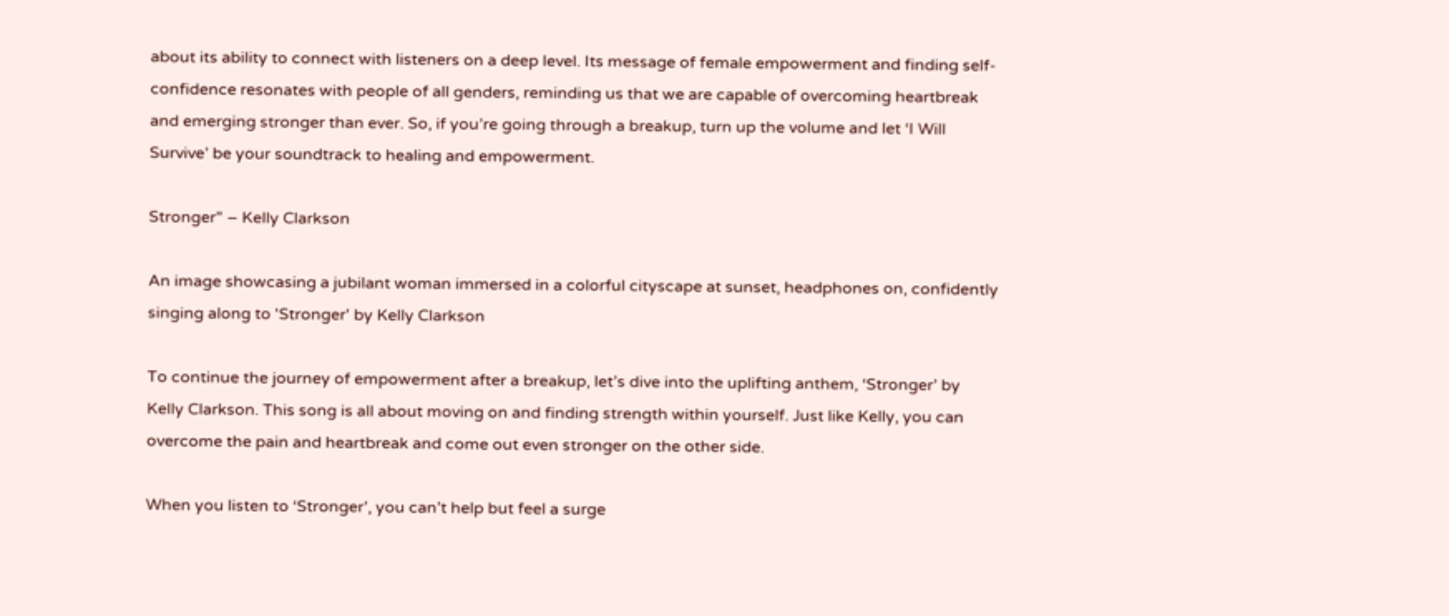about its ability to connect with listeners on a deep level. Its message of female empowerment and finding self-confidence resonates with people of all genders, reminding us that we are capable of overcoming heartbreak and emerging stronger than ever. So, if you’re going through a breakup, turn up the volume and let ‘I Will Survive’ be your soundtrack to healing and empowerment.

Stronger" – Kelly Clarkson

An image showcasing a jubilant woman immersed in a colorful cityscape at sunset, headphones on, confidently singing along to 'Stronger' by Kelly Clarkson

To continue the journey of empowerment after a breakup, let’s dive into the uplifting anthem, ‘Stronger’ by Kelly Clarkson. This song is all about moving on and finding strength within yourself. Just like Kelly, you can overcome the pain and heartbreak and come out even stronger on the other side.

When you listen to ‘Stronger’, you can’t help but feel a surge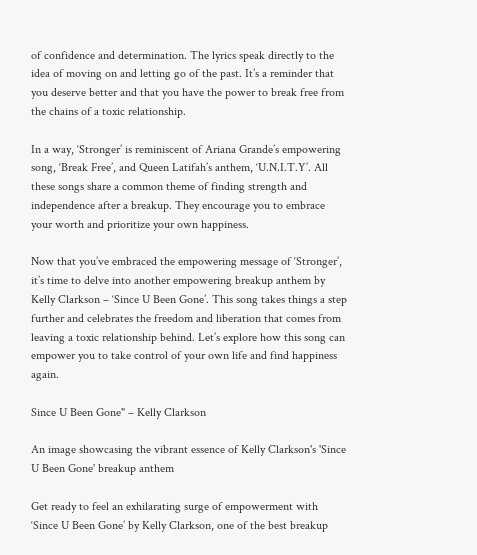of confidence and determination. The lyrics speak directly to the idea of moving on and letting go of the past. It’s a reminder that you deserve better and that you have the power to break free from the chains of a toxic relationship.

In a way, ‘Stronger’ is reminiscent of Ariana Grande’s empowering song, ‘Break Free’, and Queen Latifah’s anthem, ‘U.N.I.T.Y’. All these songs share a common theme of finding strength and independence after a breakup. They encourage you to embrace your worth and prioritize your own happiness.

Now that you’ve embraced the empowering message of ‘Stronger’, it’s time to delve into another empowering breakup anthem by Kelly Clarkson – ‘Since U Been Gone’. This song takes things a step further and celebrates the freedom and liberation that comes from leaving a toxic relationship behind. Let’s explore how this song can empower you to take control of your own life and find happiness again.

Since U Been Gone" – Kelly Clarkson

An image showcasing the vibrant essence of Kelly Clarkson's 'Since U Been Gone' breakup anthem

Get ready to feel an exhilarating surge of empowerment with ‘Since U Been Gone’ by Kelly Clarkson, one of the best breakup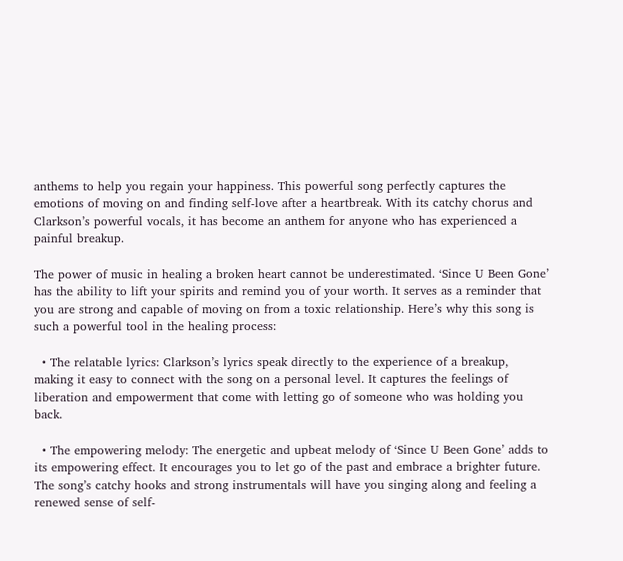anthems to help you regain your happiness. This powerful song perfectly captures the emotions of moving on and finding self-love after a heartbreak. With its catchy chorus and Clarkson’s powerful vocals, it has become an anthem for anyone who has experienced a painful breakup.

The power of music in healing a broken heart cannot be underestimated. ‘Since U Been Gone’ has the ability to lift your spirits and remind you of your worth. It serves as a reminder that you are strong and capable of moving on from a toxic relationship. Here’s why this song is such a powerful tool in the healing process:

  • The relatable lyrics: Clarkson’s lyrics speak directly to the experience of a breakup, making it easy to connect with the song on a personal level. It captures the feelings of liberation and empowerment that come with letting go of someone who was holding you back.

  • The empowering melody: The energetic and upbeat melody of ‘Since U Been Gone’ adds to its empowering effect. It encourages you to let go of the past and embrace a brighter future. The song’s catchy hooks and strong instrumentals will have you singing along and feeling a renewed sense of self-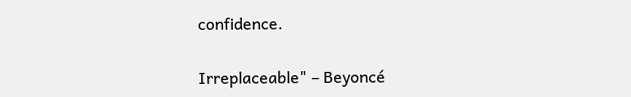confidence.

Irreplaceable" – Beyoncé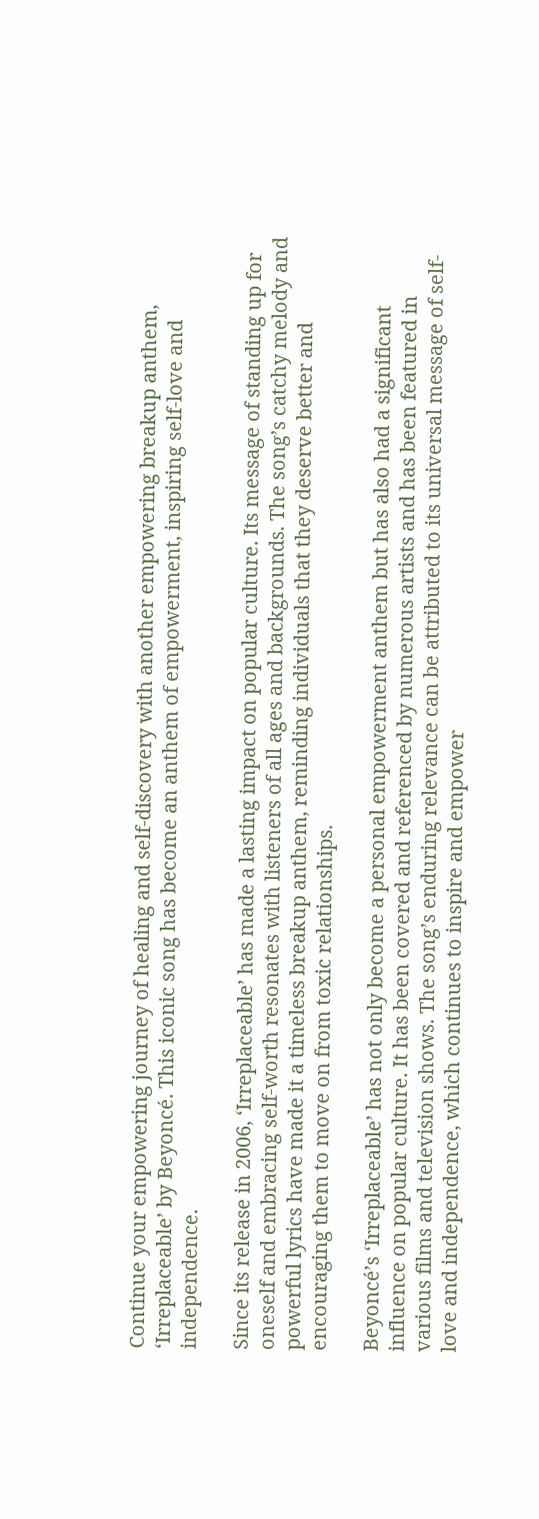Continue your empowering journey of healing and self-discovery with another empowering breakup anthem, ‘Irreplaceable’ by Beyoncé. This iconic song has become an anthem of empowerment, inspiring self-love and independence.

Since its release in 2006, ‘Irreplaceable’ has made a lasting impact on popular culture. Its message of standing up for oneself and embracing self-worth resonates with listeners of all ages and backgrounds. The song’s catchy melody and powerful lyrics have made it a timeless breakup anthem, reminding individuals that they deserve better and encouraging them to move on from toxic relationships.

Beyoncé’s ‘Irreplaceable’ has not only become a personal empowerment anthem but has also had a significant influence on popular culture. It has been covered and referenced by numerous artists and has been featured in various films and television shows. The song’s enduring relevance can be attributed to its universal message of self-love and independence, which continues to inspire and empower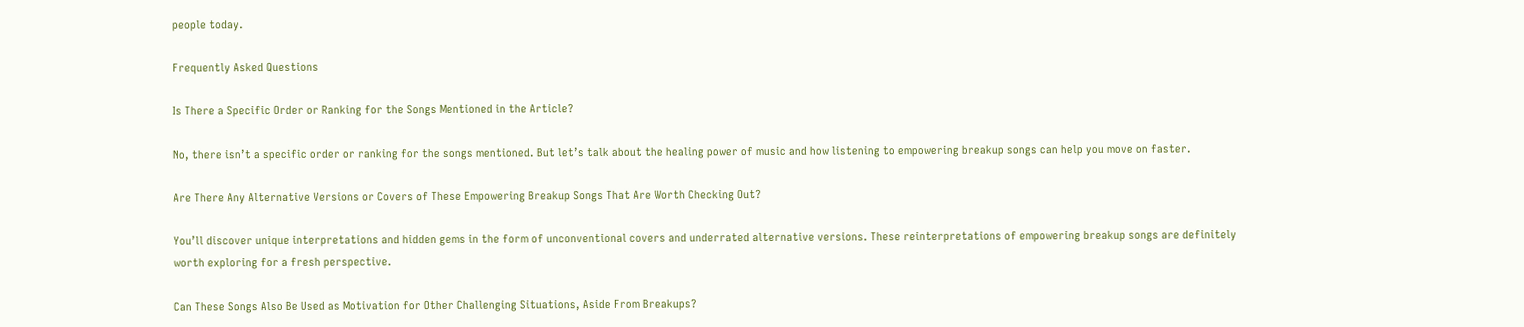people today.

Frequently Asked Questions

Is There a Specific Order or Ranking for the Songs Mentioned in the Article?

No, there isn’t a specific order or ranking for the songs mentioned. But let’s talk about the healing power of music and how listening to empowering breakup songs can help you move on faster.

Are There Any Alternative Versions or Covers of These Empowering Breakup Songs That Are Worth Checking Out?

You’ll discover unique interpretations and hidden gems in the form of unconventional covers and underrated alternative versions. These reinterpretations of empowering breakup songs are definitely worth exploring for a fresh perspective.

Can These Songs Also Be Used as Motivation for Other Challenging Situations, Aside From Breakups?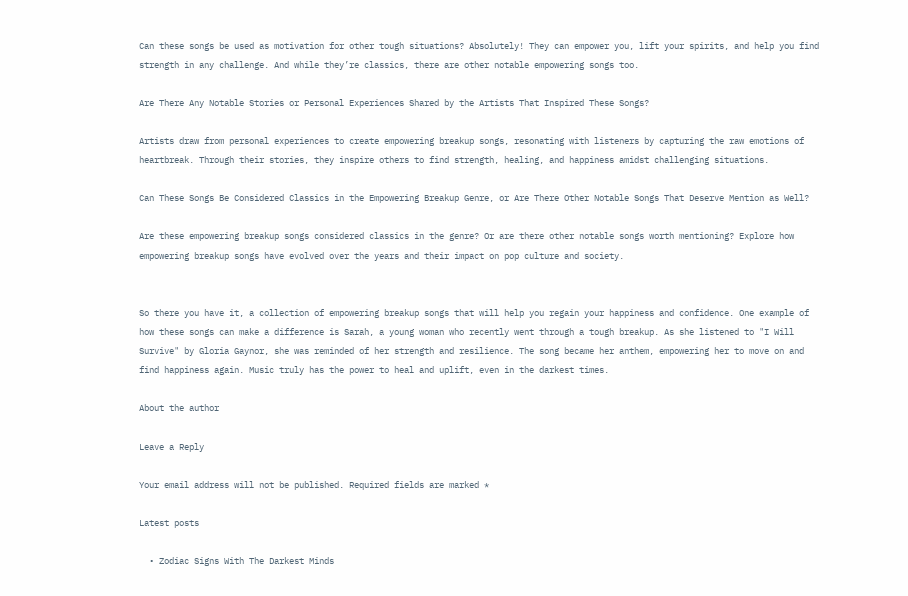Can these songs be used as motivation for other tough situations? Absolutely! They can empower you, lift your spirits, and help you find strength in any challenge. And while they’re classics, there are other notable empowering songs too.

Are There Any Notable Stories or Personal Experiences Shared by the Artists That Inspired These Songs?

Artists draw from personal experiences to create empowering breakup songs, resonating with listeners by capturing the raw emotions of heartbreak. Through their stories, they inspire others to find strength, healing, and happiness amidst challenging situations.

Can These Songs Be Considered Classics in the Empowering Breakup Genre, or Are There Other Notable Songs That Deserve Mention as Well?

Are these empowering breakup songs considered classics in the genre? Or are there other notable songs worth mentioning? Explore how empowering breakup songs have evolved over the years and their impact on pop culture and society.


So there you have it, a collection of empowering breakup songs that will help you regain your happiness and confidence. One example of how these songs can make a difference is Sarah, a young woman who recently went through a tough breakup. As she listened to "I Will Survive" by Gloria Gaynor, she was reminded of her strength and resilience. The song became her anthem, empowering her to move on and find happiness again. Music truly has the power to heal and uplift, even in the darkest times.

About the author

Leave a Reply

Your email address will not be published. Required fields are marked *

Latest posts

  • Zodiac Signs With The Darkest Minds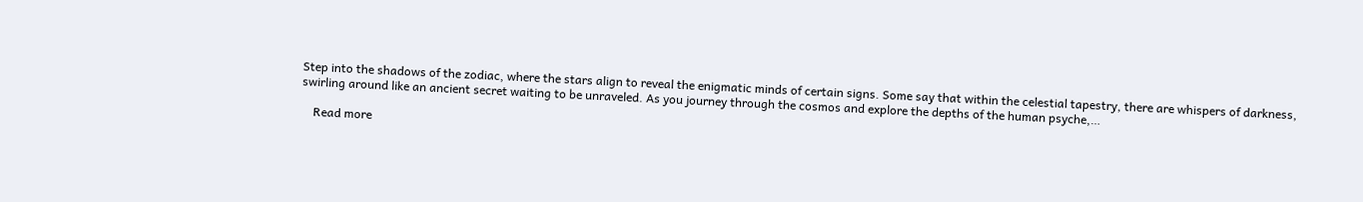Step into the shadows of the zodiac, where the stars align to reveal the enigmatic minds of certain signs. Some say that within the celestial tapestry, there are whispers of darkness, swirling around like an ancient secret waiting to be unraveled. As you journey through the cosmos and explore the depths of the human psyche,…

    Read more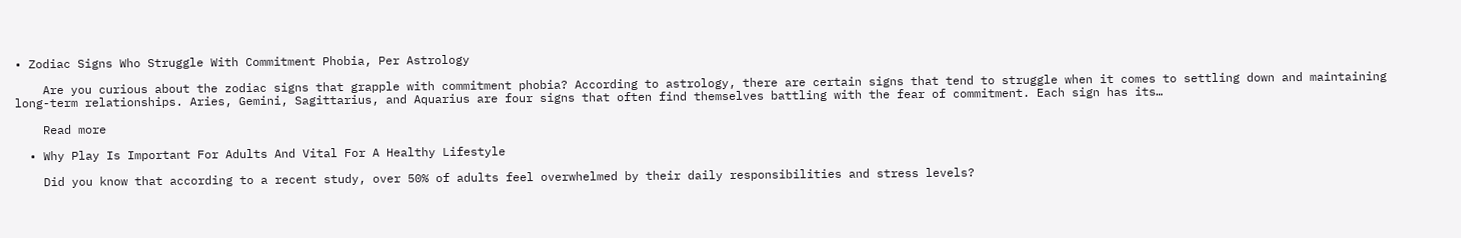• Zodiac Signs Who Struggle With Commitment Phobia, Per Astrology

    Are you curious about the zodiac signs that grapple with commitment phobia? According to astrology, there are certain signs that tend to struggle when it comes to settling down and maintaining long-term relationships. Aries, Gemini, Sagittarius, and Aquarius are four signs that often find themselves battling with the fear of commitment. Each sign has its…

    Read more

  • Why Play Is Important For Adults And Vital For A Healthy Lifestyle

    Did you know that according to a recent study, over 50% of adults feel overwhelmed by their daily responsibilities and stress levels?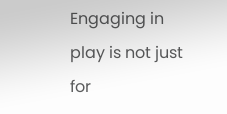Engaging in play is not just for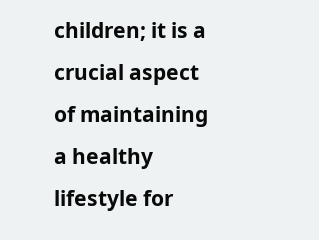children; it is a crucial aspect of maintaining a healthy lifestyle for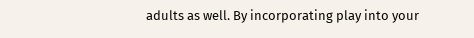adults as well. By incorporating play into your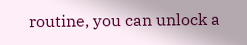routine, you can unlock a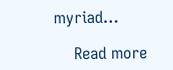myriad…

    Read more